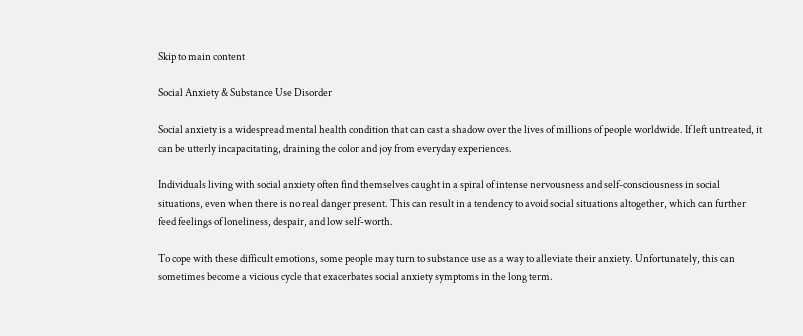Skip to main content

Social Anxiety & Substance Use Disorder

Social anxiety is a widespread mental health condition that can cast a shadow over the lives of millions of people worldwide. If left untreated, it can be utterly incapacitating, draining the color and joy from everyday experiences.

Individuals living with social anxiety often find themselves caught in a spiral of intense nervousness and self-consciousness in social situations, even when there is no real danger present. This can result in a tendency to avoid social situations altogether, which can further feed feelings of loneliness, despair, and low self-worth.

To cope with these difficult emotions, some people may turn to substance use as a way to alleviate their anxiety. Unfortunately, this can sometimes become a vicious cycle that exacerbates social anxiety symptoms in the long term.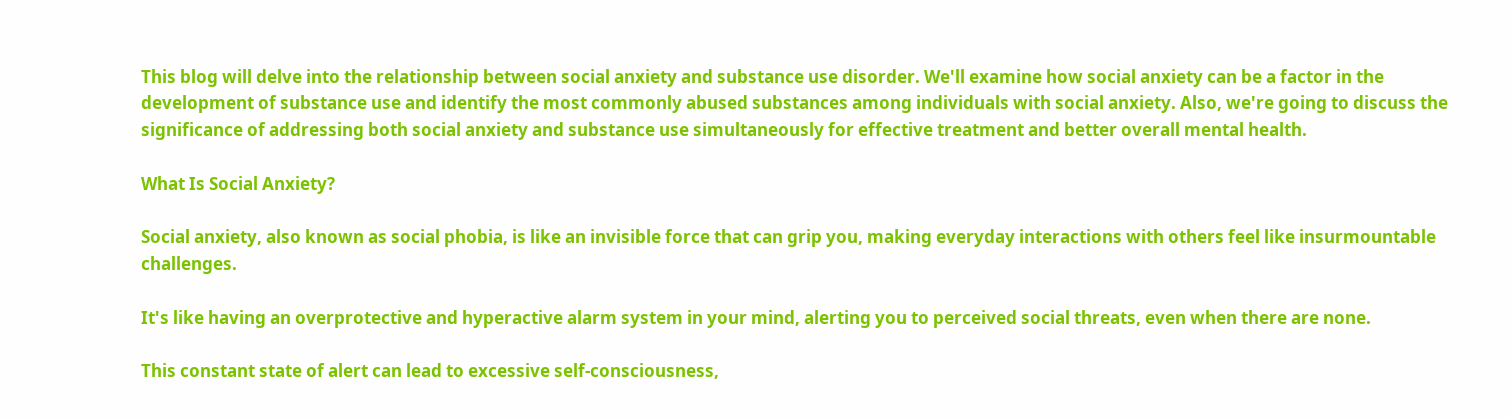This blog will delve into the relationship between social anxiety and substance use disorder. We'll examine how social anxiety can be a factor in the development of substance use and identify the most commonly abused substances among individuals with social anxiety. Also, we're going to discuss the significance of addressing both social anxiety and substance use simultaneously for effective treatment and better overall mental health.

What Is Social Anxiety?

Social anxiety, also known as social phobia, is like an invisible force that can grip you, making everyday interactions with others feel like insurmountable challenges.

It's like having an overprotective and hyperactive alarm system in your mind, alerting you to perceived social threats, even when there are none.

This constant state of alert can lead to excessive self-consciousness,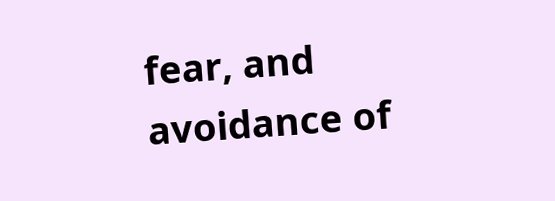fear, and avoidance of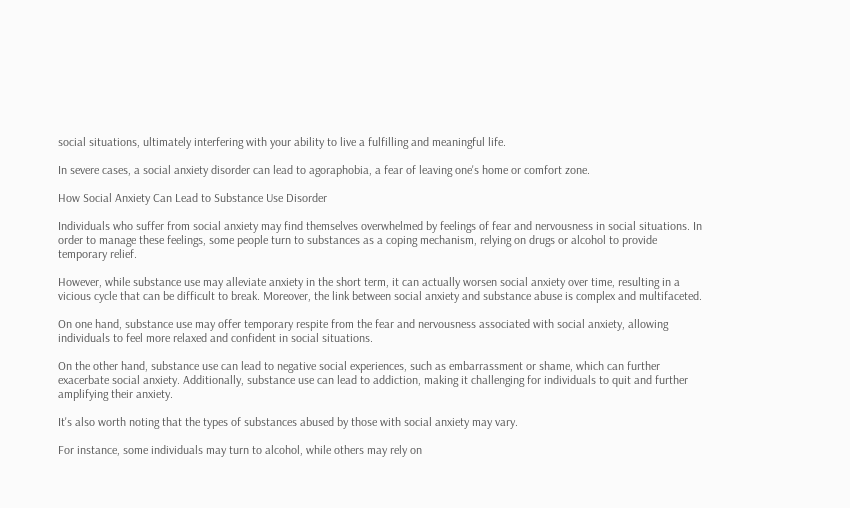social situations, ultimately interfering with your ability to live a fulfilling and meaningful life.

In severe cases, a social anxiety disorder can lead to agoraphobia, a fear of leaving one's home or comfort zone.

How Social Anxiety Can Lead to Substance Use Disorder

Individuals who suffer from social anxiety may find themselves overwhelmed by feelings of fear and nervousness in social situations. In order to manage these feelings, some people turn to substances as a coping mechanism, relying on drugs or alcohol to provide temporary relief.

However, while substance use may alleviate anxiety in the short term, it can actually worsen social anxiety over time, resulting in a vicious cycle that can be difficult to break. Moreover, the link between social anxiety and substance abuse is complex and multifaceted.

On one hand, substance use may offer temporary respite from the fear and nervousness associated with social anxiety, allowing individuals to feel more relaxed and confident in social situations.

On the other hand, substance use can lead to negative social experiences, such as embarrassment or shame, which can further exacerbate social anxiety. Additionally, substance use can lead to addiction, making it challenging for individuals to quit and further amplifying their anxiety.

It's also worth noting that the types of substances abused by those with social anxiety may vary.

For instance, some individuals may turn to alcohol, while others may rely on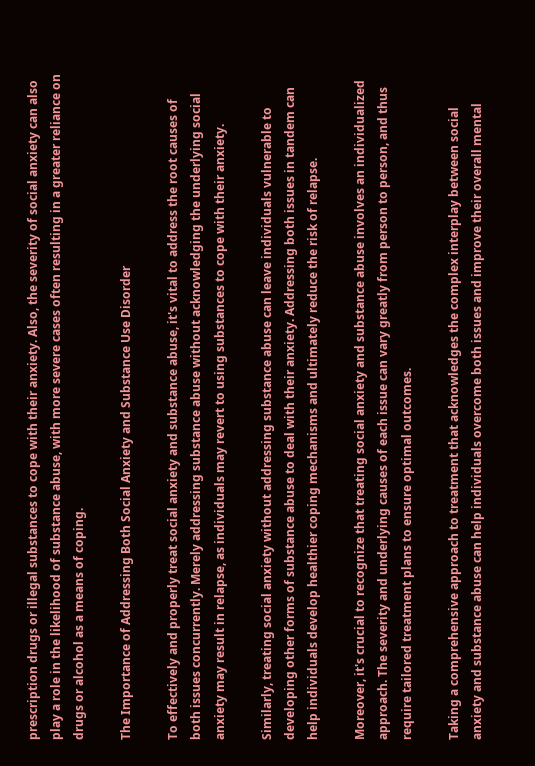prescription drugs or illegal substances to cope with their anxiety. Also, the severity of social anxiety can also play a role in the likelihood of substance abuse, with more severe cases often resulting in a greater reliance on drugs or alcohol as a means of coping.

The Importance of Addressing Both Social Anxiety and Substance Use Disorder

To effectively and properly treat social anxiety and substance abuse, it's vital to address the root causes of both issues concurrently. Merely addressing substance abuse without acknowledging the underlying social anxiety may result in relapse, as individuals may revert to using substances to cope with their anxiety.

Similarly, treating social anxiety without addressing substance abuse can leave individuals vulnerable to developing other forms of substance abuse to deal with their anxiety. Addressing both issues in tandem can help individuals develop healthier coping mechanisms and ultimately reduce the risk of relapse.

Moreover, it's crucial to recognize that treating social anxiety and substance abuse involves an individualized approach. The severity and underlying causes of each issue can vary greatly from person to person, and thus require tailored treatment plans to ensure optimal outcomes.

Taking a comprehensive approach to treatment that acknowledges the complex interplay between social anxiety and substance abuse can help individuals overcome both issues and improve their overall mental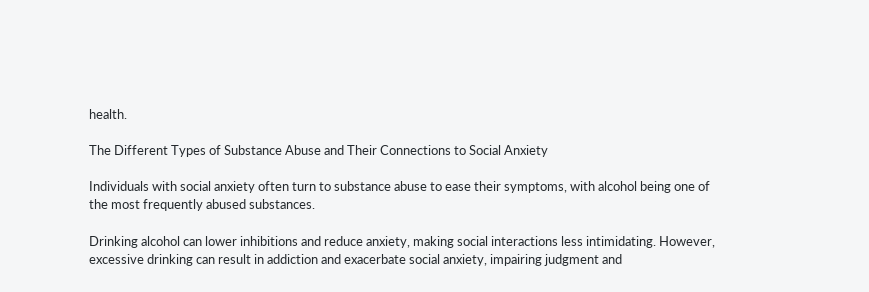health.

The Different Types of Substance Abuse and Their Connections to Social Anxiety

Individuals with social anxiety often turn to substance abuse to ease their symptoms, with alcohol being one of the most frequently abused substances.

Drinking alcohol can lower inhibitions and reduce anxiety, making social interactions less intimidating. However, excessive drinking can result in addiction and exacerbate social anxiety, impairing judgment and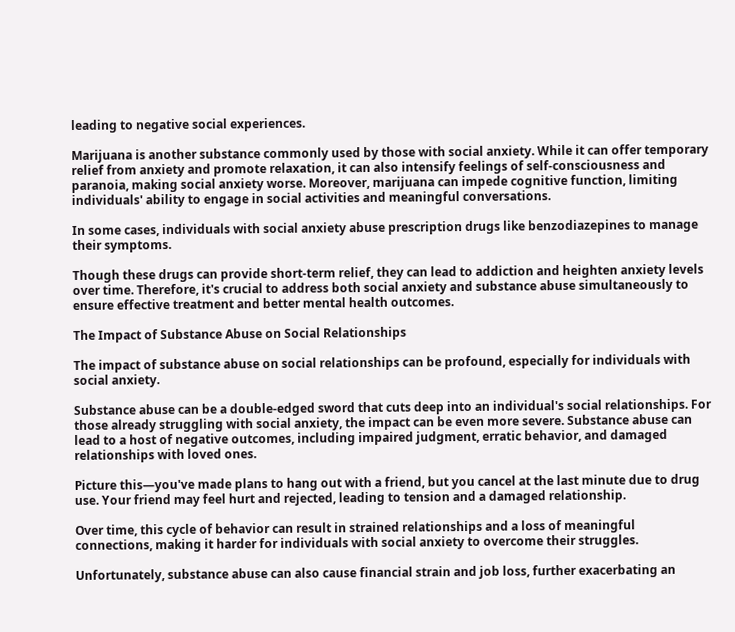leading to negative social experiences.

Marijuana is another substance commonly used by those with social anxiety. While it can offer temporary relief from anxiety and promote relaxation, it can also intensify feelings of self-consciousness and paranoia, making social anxiety worse. Moreover, marijuana can impede cognitive function, limiting individuals' ability to engage in social activities and meaningful conversations.

In some cases, individuals with social anxiety abuse prescription drugs like benzodiazepines to manage their symptoms.

Though these drugs can provide short-term relief, they can lead to addiction and heighten anxiety levels over time. Therefore, it's crucial to address both social anxiety and substance abuse simultaneously to ensure effective treatment and better mental health outcomes.

The Impact of Substance Abuse on Social Relationships

The impact of substance abuse on social relationships can be profound, especially for individuals with social anxiety.

Substance abuse can be a double-edged sword that cuts deep into an individual's social relationships. For those already struggling with social anxiety, the impact can be even more severe. Substance abuse can lead to a host of negative outcomes, including impaired judgment, erratic behavior, and damaged relationships with loved ones.

Picture this—you've made plans to hang out with a friend, but you cancel at the last minute due to drug use. Your friend may feel hurt and rejected, leading to tension and a damaged relationship.

Over time, this cycle of behavior can result in strained relationships and a loss of meaningful connections, making it harder for individuals with social anxiety to overcome their struggles.

Unfortunately, substance abuse can also cause financial strain and job loss, further exacerbating an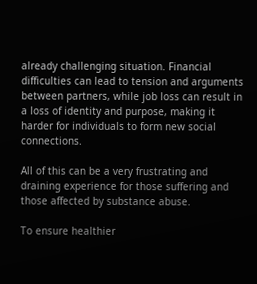already challenging situation. Financial difficulties can lead to tension and arguments between partners, while job loss can result in a loss of identity and purpose, making it harder for individuals to form new social connections.

All of this can be a very frustrating and draining experience for those suffering and those affected by substance abuse.

To ensure healthier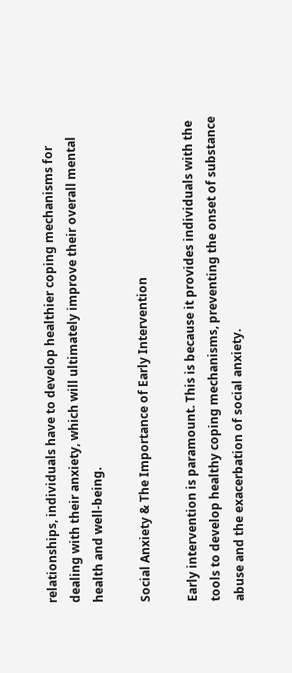relationships, individuals have to develop healthier coping mechanisms for dealing with their anxiety, which will ultimately improve their overall mental health and well-being.

Social Anxiety & The Importance of Early Intervention

Early intervention is paramount. This is because it provides individuals with the tools to develop healthy coping mechanisms, preventing the onset of substance abuse and the exacerbation of social anxiety.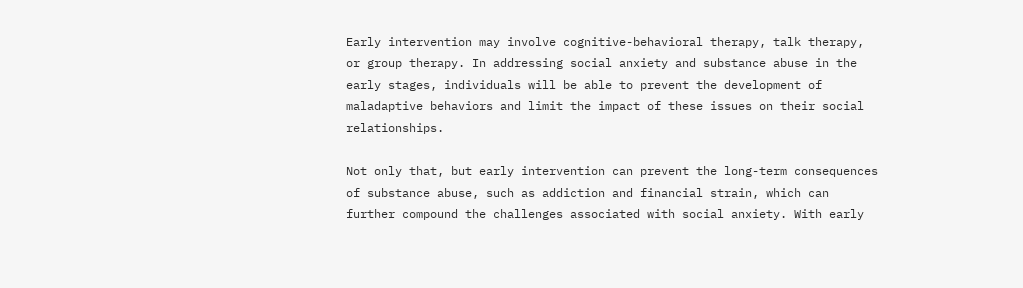Early intervention may involve cognitive-behavioral therapy, talk therapy, or group therapy. In addressing social anxiety and substance abuse in the early stages, individuals will be able to prevent the development of maladaptive behaviors and limit the impact of these issues on their social relationships.

Not only that, but early intervention can prevent the long-term consequences of substance abuse, such as addiction and financial strain, which can further compound the challenges associated with social anxiety. With early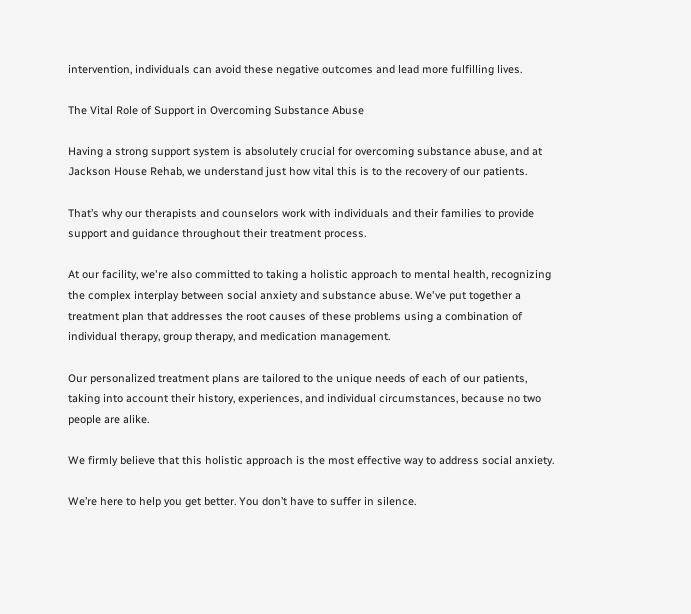intervention, individuals can avoid these negative outcomes and lead more fulfilling lives.

The Vital Role of Support in Overcoming Substance Abuse

Having a strong support system is absolutely crucial for overcoming substance abuse, and at Jackson House Rehab, we understand just how vital this is to the recovery of our patients.

That’s why our therapists and counselors work with individuals and their families to provide support and guidance throughout their treatment process.

At our facility, we're also committed to taking a holistic approach to mental health, recognizing the complex interplay between social anxiety and substance abuse. We've put together a treatment plan that addresses the root causes of these problems using a combination of individual therapy, group therapy, and medication management.

Our personalized treatment plans are tailored to the unique needs of each of our patients, taking into account their history, experiences, and individual circumstances, because no two people are alike.

We firmly believe that this holistic approach is the most effective way to address social anxiety.

We’re here to help you get better. You don’t have to suffer in silence.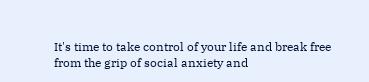It's time to take control of your life and break free from the grip of social anxiety and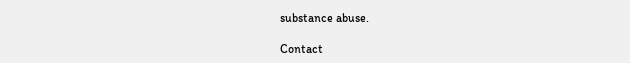substance abuse.

Contact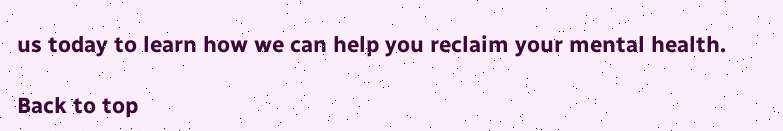us today to learn how we can help you reclaim your mental health.

Back to top